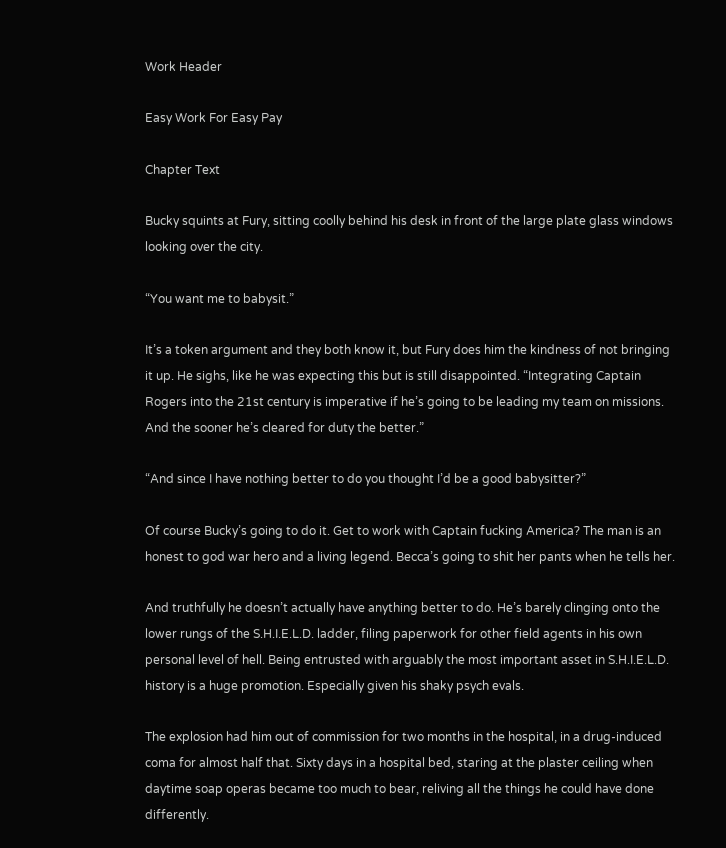Work Header

Easy Work For Easy Pay

Chapter Text

Bucky squints at Fury, sitting coolly behind his desk in front of the large plate glass windows looking over the city.

“You want me to babysit.”

It’s a token argument and they both know it, but Fury does him the kindness of not bringing it up. He sighs, like he was expecting this but is still disappointed. “Integrating Captain Rogers into the 21st century is imperative if he’s going to be leading my team on missions. And the sooner he’s cleared for duty the better.”

“And since I have nothing better to do you thought I’d be a good babysitter?”

Of course Bucky’s going to do it. Get to work with Captain fucking America? The man is an honest to god war hero and a living legend. Becca’s going to shit her pants when he tells her.

And truthfully he doesn’t actually have anything better to do. He’s barely clinging onto the lower rungs of the S.H.I.E.L.D. ladder, filing paperwork for other field agents in his own personal level of hell. Being entrusted with arguably the most important asset in S.H.I.E.L.D. history is a huge promotion. Especially given his shaky psych evals.

The explosion had him out of commission for two months in the hospital, in a drug-induced coma for almost half that. Sixty days in a hospital bed, staring at the plaster ceiling when daytime soap operas became too much to bear, reliving all the things he could have done differently.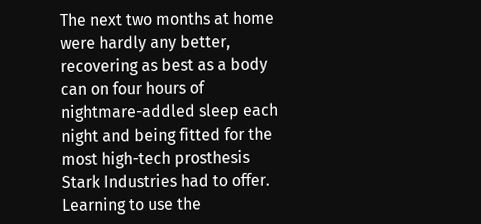The next two months at home were hardly any better, recovering as best as a body can on four hours of nightmare-addled sleep each night and being fitted for the most high-tech prosthesis Stark Industries had to offer. Learning to use the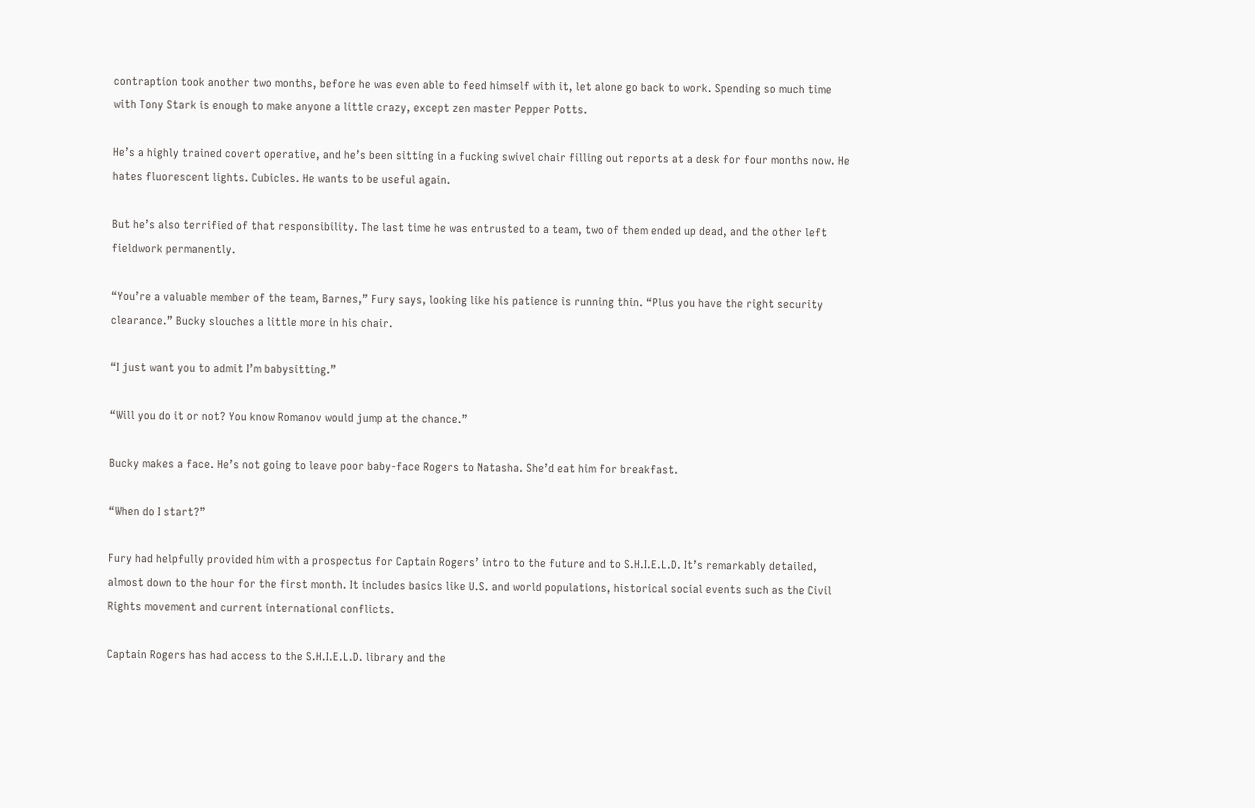contraption took another two months, before he was even able to feed himself with it, let alone go back to work. Spending so much time with Tony Stark is enough to make anyone a little crazy, except zen master Pepper Potts.

He’s a highly trained covert operative, and he’s been sitting in a fucking swivel chair filling out reports at a desk for four months now. He hates fluorescent lights. Cubicles. He wants to be useful again.

But he’s also terrified of that responsibility. The last time he was entrusted to a team, two of them ended up dead, and the other left fieldwork permanently.

“You’re a valuable member of the team, Barnes,” Fury says, looking like his patience is running thin. “Plus you have the right security clearance.” Bucky slouches a little more in his chair.

“I just want you to admit I’m babysitting.”

“Will you do it or not? You know Romanov would jump at the chance.”

Bucky makes a face. He’s not going to leave poor baby-face Rogers to Natasha. She’d eat him for breakfast.

“When do I start?”

Fury had helpfully provided him with a prospectus for Captain Rogers’ intro to the future and to S.H.I.E.L.D. It’s remarkably detailed, almost down to the hour for the first month. It includes basics like U.S. and world populations, historical social events such as the Civil Rights movement and current international conflicts.

Captain Rogers has had access to the S.H.I.E.L.D. library and the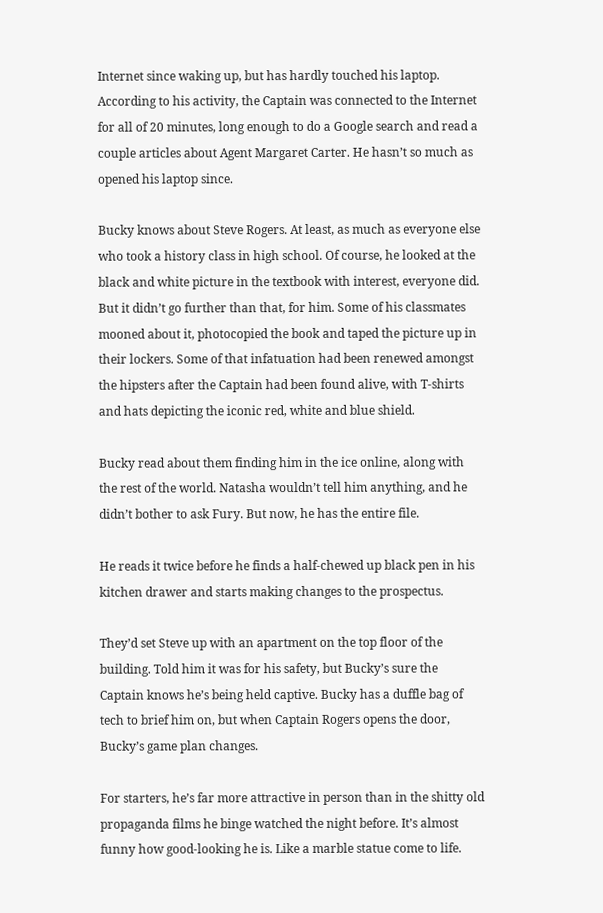Internet since waking up, but has hardly touched his laptop. According to his activity, the Captain was connected to the Internet for all of 20 minutes, long enough to do a Google search and read a couple articles about Agent Margaret Carter. He hasn’t so much as opened his laptop since.

Bucky knows about Steve Rogers. At least, as much as everyone else who took a history class in high school. Of course, he looked at the black and white picture in the textbook with interest, everyone did. But it didn’t go further than that, for him. Some of his classmates mooned about it, photocopied the book and taped the picture up in their lockers. Some of that infatuation had been renewed amongst the hipsters after the Captain had been found alive, with T-shirts and hats depicting the iconic red, white and blue shield.

Bucky read about them finding him in the ice online, along with the rest of the world. Natasha wouldn’t tell him anything, and he didn’t bother to ask Fury. But now, he has the entire file.

He reads it twice before he finds a half-chewed up black pen in his kitchen drawer and starts making changes to the prospectus.

They’d set Steve up with an apartment on the top floor of the building. Told him it was for his safety, but Bucky’s sure the Captain knows he’s being held captive. Bucky has a duffle bag of tech to brief him on, but when Captain Rogers opens the door, Bucky’s game plan changes.

For starters, he’s far more attractive in person than in the shitty old propaganda films he binge watched the night before. It’s almost funny how good-looking he is. Like a marble statue come to life.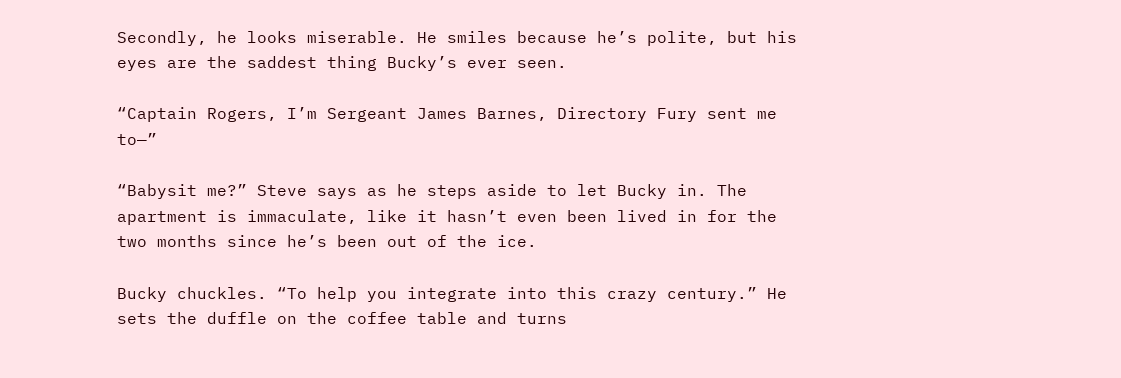Secondly, he looks miserable. He smiles because he’s polite, but his eyes are the saddest thing Bucky’s ever seen.

“Captain Rogers, I’m Sergeant James Barnes, Directory Fury sent me to—”

“Babysit me?” Steve says as he steps aside to let Bucky in. The apartment is immaculate, like it hasn’t even been lived in for the two months since he’s been out of the ice.

Bucky chuckles. “To help you integrate into this crazy century.” He sets the duffle on the coffee table and turns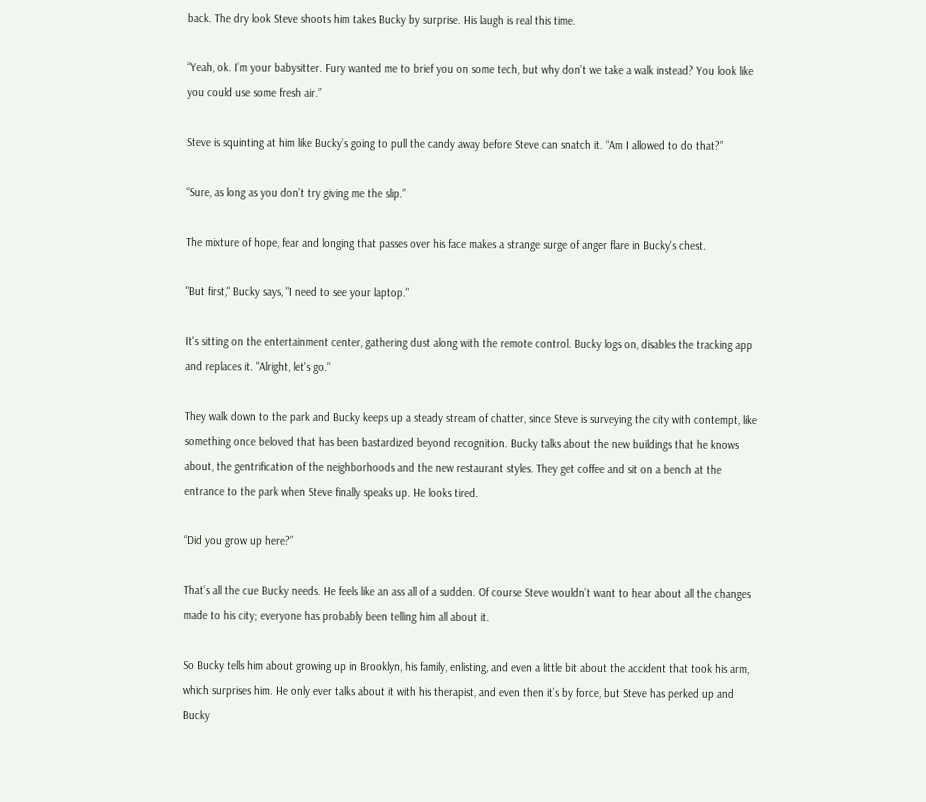back. The dry look Steve shoots him takes Bucky by surprise. His laugh is real this time.

“Yeah, ok. I’m your babysitter. Fury wanted me to brief you on some tech, but why don’t we take a walk instead? You look like you could use some fresh air.”

Steve is squinting at him like Bucky’s going to pull the candy away before Steve can snatch it. “Am I allowed to do that?”

“Sure, as long as you don’t try giving me the slip.”

The mixture of hope, fear and longing that passes over his face makes a strange surge of anger flare in Bucky's chest.

"But first," Bucky says, "I need to see your laptop."

It's sitting on the entertainment center, gathering dust along with the remote control. Bucky logs on, disables the tracking app and replaces it. "Alright, let's go."

They walk down to the park and Bucky keeps up a steady stream of chatter, since Steve is surveying the city with contempt, like something once beloved that has been bastardized beyond recognition. Bucky talks about the new buildings that he knows about, the gentrification of the neighborhoods and the new restaurant styles. They get coffee and sit on a bench at the entrance to the park when Steve finally speaks up. He looks tired.

“Did you grow up here?”

That’s all the cue Bucky needs. He feels like an ass all of a sudden. Of course Steve wouldn’t want to hear about all the changes made to his city; everyone has probably been telling him all about it.

So Bucky tells him about growing up in Brooklyn, his family, enlisting, and even a little bit about the accident that took his arm, which surprises him. He only ever talks about it with his therapist, and even then it’s by force, but Steve has perked up and Bucky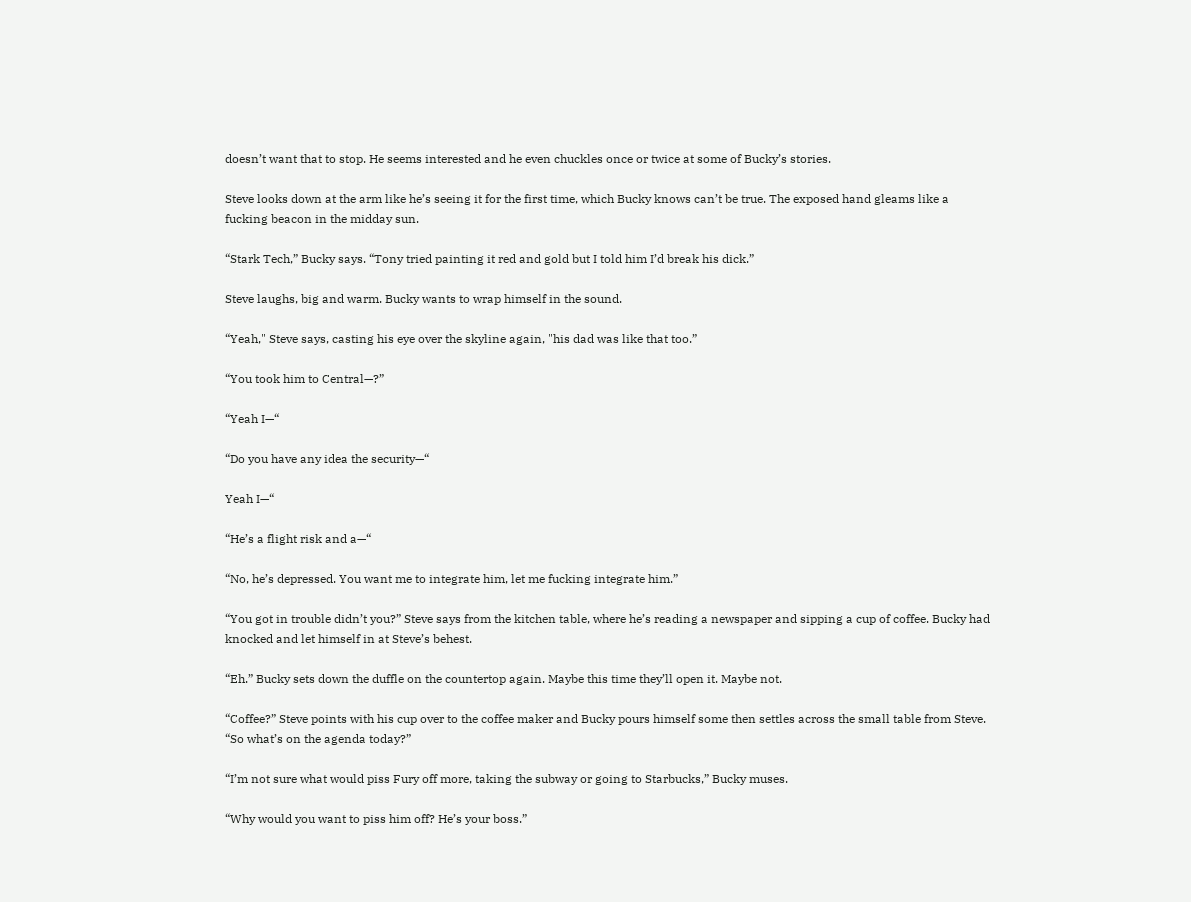doesn’t want that to stop. He seems interested and he even chuckles once or twice at some of Bucky’s stories.

Steve looks down at the arm like he’s seeing it for the first time, which Bucky knows can’t be true. The exposed hand gleams like a fucking beacon in the midday sun.

“Stark Tech,” Bucky says. “Tony tried painting it red and gold but I told him I’d break his dick.”

Steve laughs, big and warm. Bucky wants to wrap himself in the sound.

“Yeah," Steve says, casting his eye over the skyline again, "his dad was like that too.”

“You took him to Central—?”

“Yeah I—“

“Do you have any idea the security—“

Yeah I—“

“He’s a flight risk and a—“

“No, he’s depressed. You want me to integrate him, let me fucking integrate him.”

“You got in trouble didn’t you?” Steve says from the kitchen table, where he’s reading a newspaper and sipping a cup of coffee. Bucky had knocked and let himself in at Steve’s behest.

“Eh.” Bucky sets down the duffle on the countertop again. Maybe this time they’ll open it. Maybe not.

“Coffee?” Steve points with his cup over to the coffee maker and Bucky pours himself some then settles across the small table from Steve. “So what’s on the agenda today?”

“I’m not sure what would piss Fury off more, taking the subway or going to Starbucks,” Bucky muses.

“Why would you want to piss him off? He’s your boss.”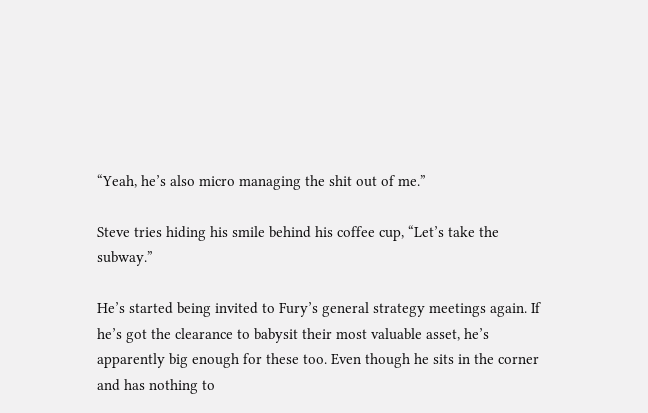“Yeah, he’s also micro managing the shit out of me.”

Steve tries hiding his smile behind his coffee cup, “Let’s take the subway.”

He’s started being invited to Fury’s general strategy meetings again. If he’s got the clearance to babysit their most valuable asset, he’s apparently big enough for these too. Even though he sits in the corner and has nothing to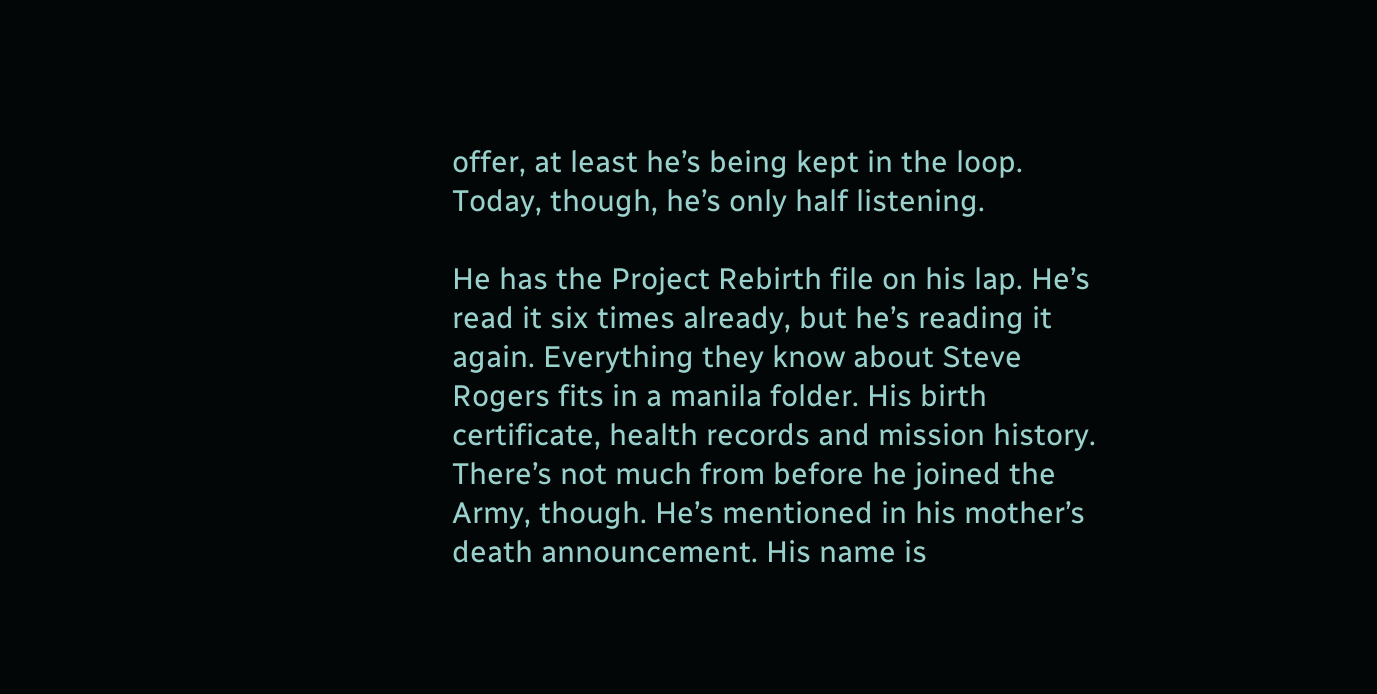offer, at least he’s being kept in the loop. Today, though, he’s only half listening.

He has the Project Rebirth file on his lap. He’s read it six times already, but he’s reading it again. Everything they know about Steve Rogers fits in a manila folder. His birth certificate, health records and mission history. There’s not much from before he joined the Army, though. He’s mentioned in his mother’s death announcement. His name is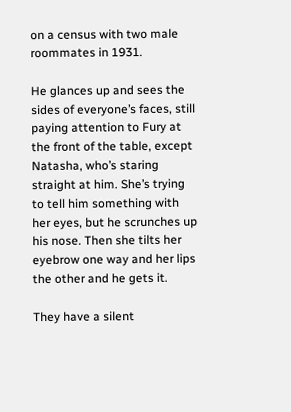on a census with two male roommates in 1931.

He glances up and sees the sides of everyone’s faces, still paying attention to Fury at the front of the table, except Natasha, who’s staring straight at him. She’s trying to tell him something with her eyes, but he scrunches up his nose. Then she tilts her eyebrow one way and her lips the other and he gets it.

They have a silent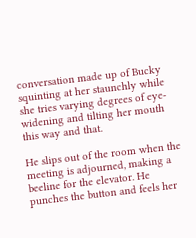conversation made up of Bucky squinting at her staunchly while she tries varying degrees of eye-widening and tilting her mouth this way and that.

He slips out of the room when the meeting is adjourned, making a beeline for the elevator. He punches the button and feels her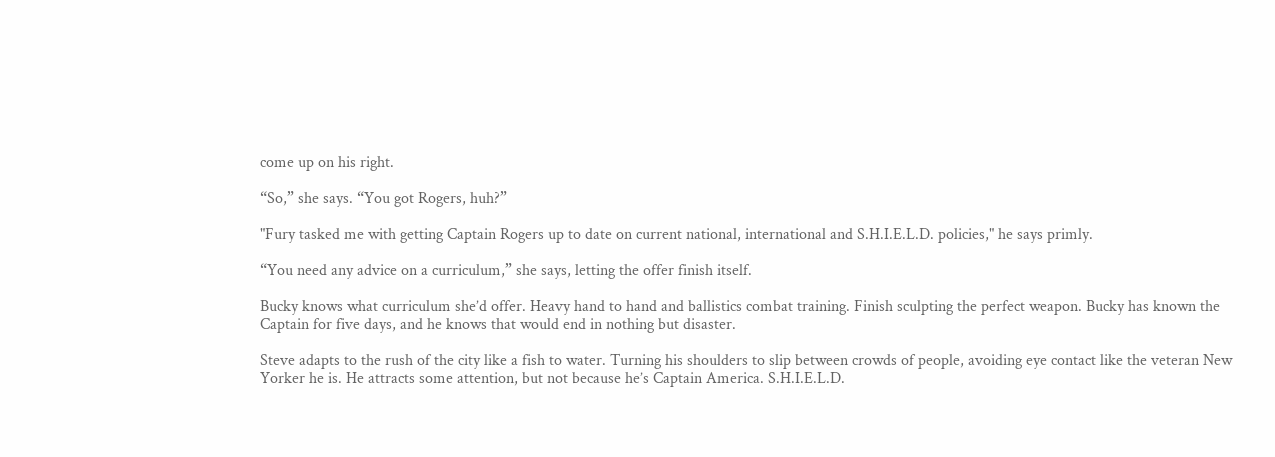come up on his right.

“So,” she says. “You got Rogers, huh?”

"Fury tasked me with getting Captain Rogers up to date on current national, international and S.H.I.E.L.D. policies," he says primly.

“You need any advice on a curriculum,” she says, letting the offer finish itself.

Bucky knows what curriculum she’d offer. Heavy hand to hand and ballistics combat training. Finish sculpting the perfect weapon. Bucky has known the Captain for five days, and he knows that would end in nothing but disaster.

Steve adapts to the rush of the city like a fish to water. Turning his shoulders to slip between crowds of people, avoiding eye contact like the veteran New Yorker he is. He attracts some attention, but not because he’s Captain America. S.H.I.E.L.D.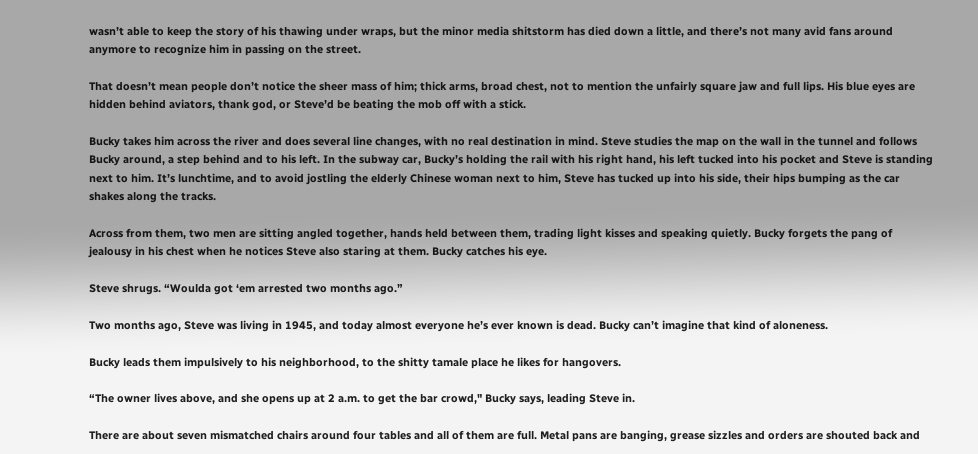wasn’t able to keep the story of his thawing under wraps, but the minor media shitstorm has died down a little, and there’s not many avid fans around anymore to recognize him in passing on the street.

That doesn’t mean people don’t notice the sheer mass of him; thick arms, broad chest, not to mention the unfairly square jaw and full lips. His blue eyes are hidden behind aviators, thank god, or Steve’d be beating the mob off with a stick.

Bucky takes him across the river and does several line changes, with no real destination in mind. Steve studies the map on the wall in the tunnel and follows Bucky around, a step behind and to his left. In the subway car, Bucky’s holding the rail with his right hand, his left tucked into his pocket and Steve is standing next to him. It’s lunchtime, and to avoid jostling the elderly Chinese woman next to him, Steve has tucked up into his side, their hips bumping as the car shakes along the tracks.

Across from them, two men are sitting angled together, hands held between them, trading light kisses and speaking quietly. Bucky forgets the pang of jealousy in his chest when he notices Steve also staring at them. Bucky catches his eye.

Steve shrugs. “Woulda got ‘em arrested two months ago.”

Two months ago, Steve was living in 1945, and today almost everyone he’s ever known is dead. Bucky can’t imagine that kind of aloneness.

Bucky leads them impulsively to his neighborhood, to the shitty tamale place he likes for hangovers.

“The owner lives above, and she opens up at 2 a.m. to get the bar crowd," Bucky says, leading Steve in.

There are about seven mismatched chairs around four tables and all of them are full. Metal pans are banging, grease sizzles and orders are shouted back and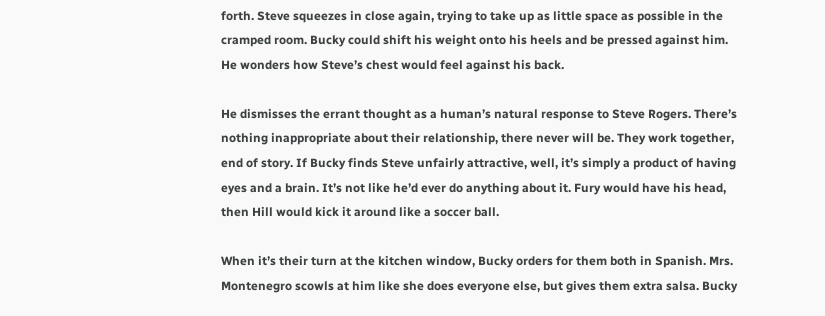forth. Steve squeezes in close again, trying to take up as little space as possible in the cramped room. Bucky could shift his weight onto his heels and be pressed against him. He wonders how Steve’s chest would feel against his back.

He dismisses the errant thought as a human’s natural response to Steve Rogers. There’s nothing inappropriate about their relationship, there never will be. They work together, end of story. If Bucky finds Steve unfairly attractive, well, it’s simply a product of having eyes and a brain. It’s not like he’d ever do anything about it. Fury would have his head, then Hill would kick it around like a soccer ball.

When it’s their turn at the kitchen window, Bucky orders for them both in Spanish. Mrs. Montenegro scowls at him like she does everyone else, but gives them extra salsa. Bucky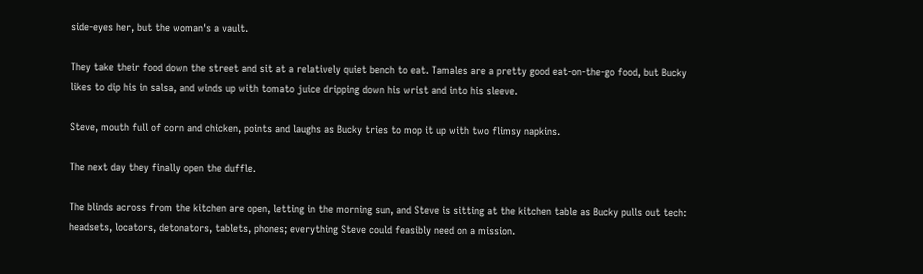side-eyes her, but the woman's a vault.

They take their food down the street and sit at a relatively quiet bench to eat. Tamales are a pretty good eat-on-the-go food, but Bucky likes to dip his in salsa, and winds up with tomato juice dripping down his wrist and into his sleeve.

Steve, mouth full of corn and chicken, points and laughs as Bucky tries to mop it up with two flimsy napkins.

The next day they finally open the duffle.

The blinds across from the kitchen are open, letting in the morning sun, and Steve is sitting at the kitchen table as Bucky pulls out tech: headsets, locators, detonators, tablets, phones; everything Steve could feasibly need on a mission.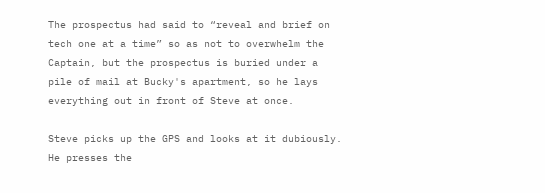The prospectus had said to “reveal and brief on tech one at a time” so as not to overwhelm the Captain, but the prospectus is buried under a pile of mail at Bucky's apartment, so he lays everything out in front of Steve at once.

Steve picks up the GPS and looks at it dubiously. He presses the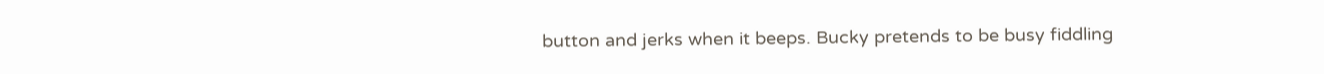button and jerks when it beeps. Bucky pretends to be busy fiddling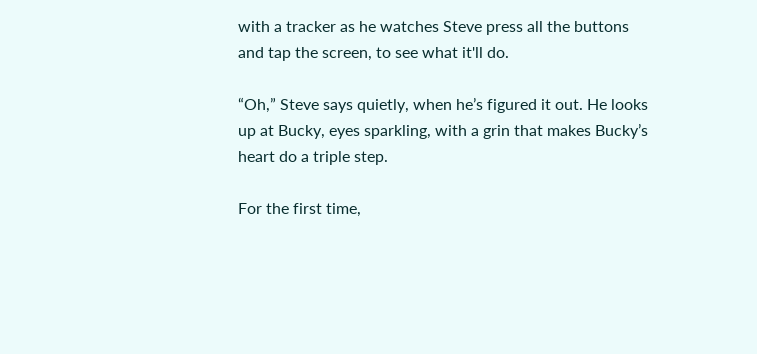with a tracker as he watches Steve press all the buttons and tap the screen, to see what it'll do.

“Oh,” Steve says quietly, when he’s figured it out. He looks up at Bucky, eyes sparkling, with a grin that makes Bucky’s heart do a triple step.

For the first time,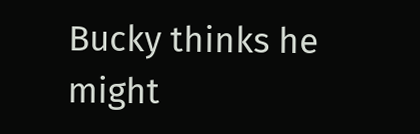Bucky thinks he might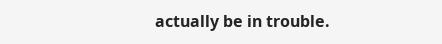actually be in trouble.